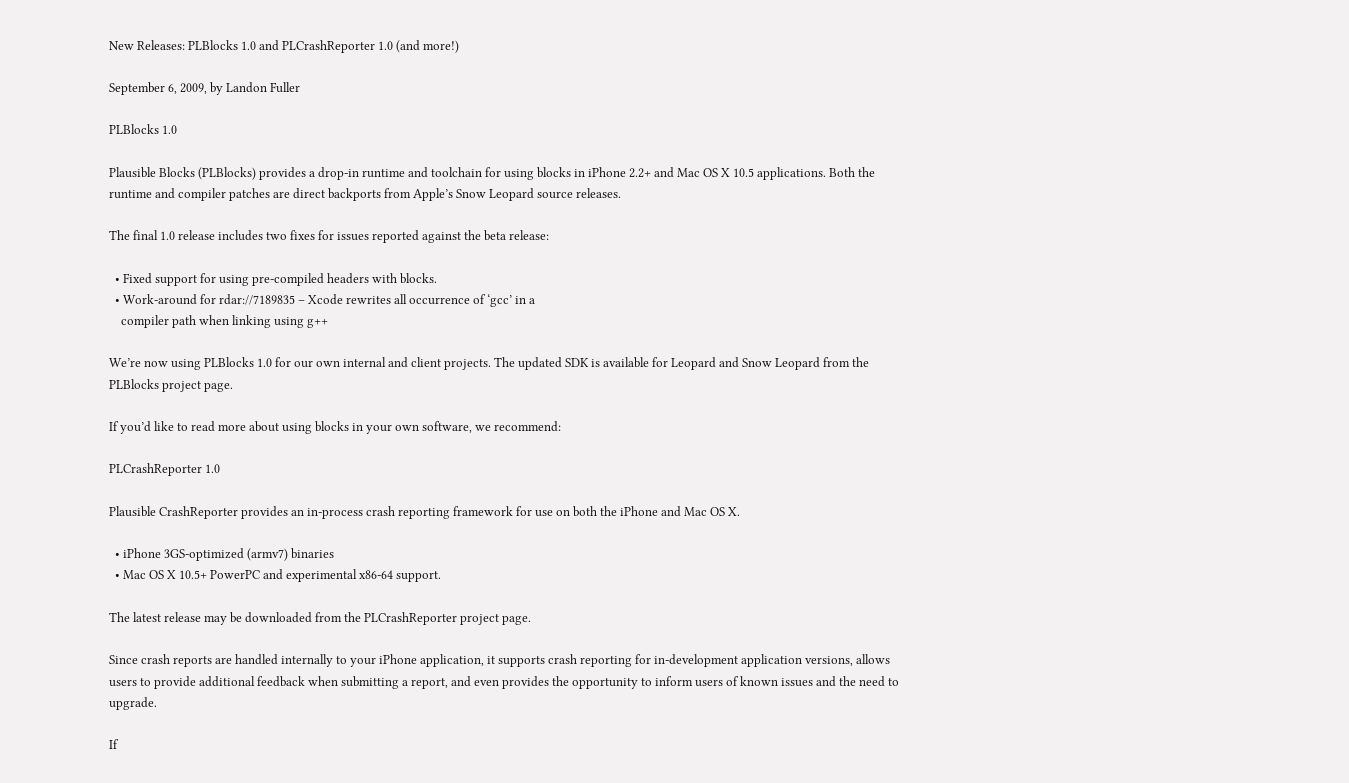New Releases: PLBlocks 1.0 and PLCrashReporter 1.0 (and more!)

September 6, 2009, by Landon Fuller

PLBlocks 1.0

Plausible Blocks (PLBlocks) provides a drop-in runtime and toolchain for using blocks in iPhone 2.2+ and Mac OS X 10.5 applications. Both the runtime and compiler patches are direct backports from Apple’s Snow Leopard source releases.

The final 1.0 release includes two fixes for issues reported against the beta release:

  • Fixed support for using pre-compiled headers with blocks.
  • Work-around for rdar://7189835 – Xcode rewrites all occurrence of ‘gcc’ in a
    compiler path when linking using g++

We’re now using PLBlocks 1.0 for our own internal and client projects. The updated SDK is available for Leopard and Snow Leopard from the PLBlocks project page.

If you’d like to read more about using blocks in your own software, we recommend:

PLCrashReporter 1.0

Plausible CrashReporter provides an in-process crash reporting framework for use on both the iPhone and Mac OS X.

  • iPhone 3GS-optimized (armv7) binaries
  • Mac OS X 10.5+ PowerPC and experimental x86-64 support.

The latest release may be downloaded from the PLCrashReporter project page.

Since crash reports are handled internally to your iPhone application, it supports crash reporting for in-development application versions, allows users to provide additional feedback when submitting a report, and even provides the opportunity to inform users of known issues and the need to upgrade.

If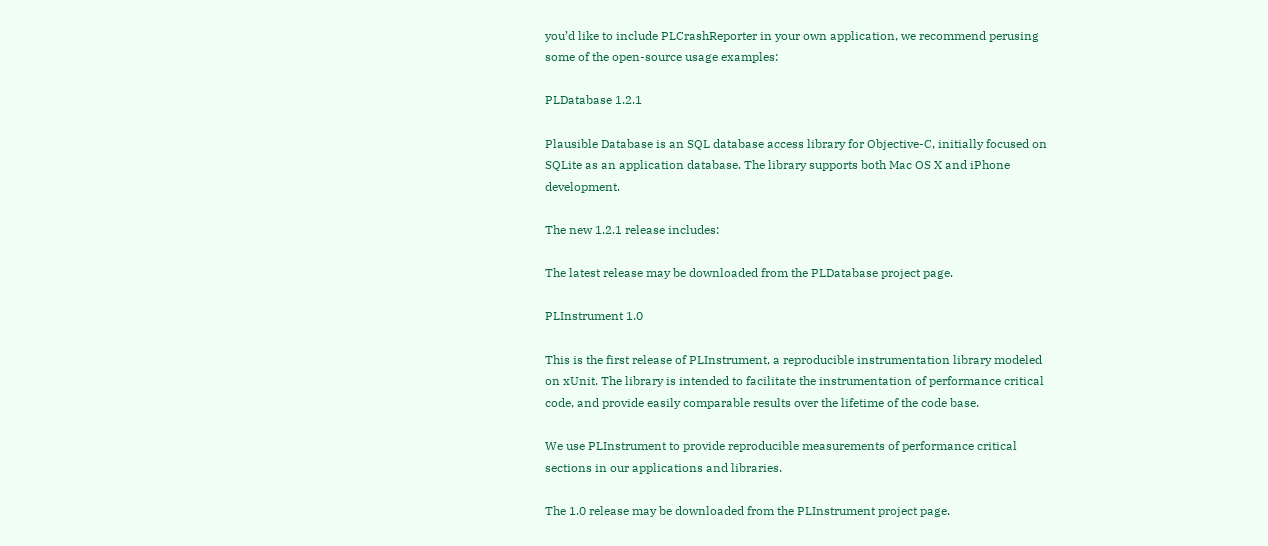you’d like to include PLCrashReporter in your own application, we recommend perusing some of the open-source usage examples:

PLDatabase 1.2.1

Plausible Database is an SQL database access library for Objective-C, initially focused on SQLite as an application database. The library supports both Mac OS X and iPhone development.

The new 1.2.1 release includes:

The latest release may be downloaded from the PLDatabase project page.

PLInstrument 1.0

This is the first release of PLInstrument, a reproducible instrumentation library modeled on xUnit. The library is intended to facilitate the instrumentation of performance critical code, and provide easily comparable results over the lifetime of the code base.

We use PLInstrument to provide reproducible measurements of performance critical sections in our applications and libraries.

The 1.0 release may be downloaded from the PLInstrument project page.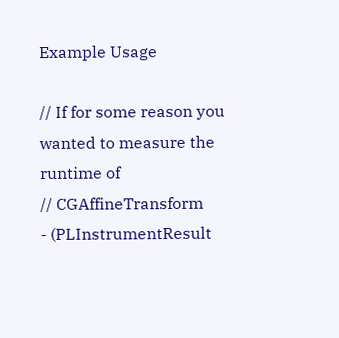Example Usage

// If for some reason you wanted to measure the runtime of
// CGAffineTransform
- (PLInstrumentResult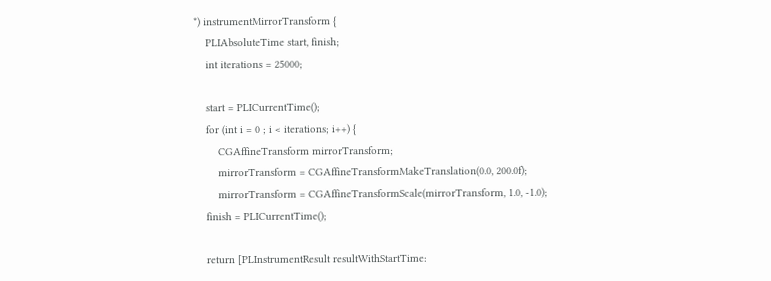*) instrumentMirrorTransform {
    PLIAbsoluteTime start, finish;
    int iterations = 25000;

    start = PLICurrentTime();
    for (int i = 0 ; i < iterations; i++) {
        CGAffineTransform mirrorTransform;
        mirrorTransform = CGAffineTransformMakeTranslation(0.0, 200.0f);
        mirrorTransform = CGAffineTransformScale(mirrorTransform, 1.0, -1.0);
    finish = PLICurrentTime();

    return [PLInstrumentResult resultWithStartTime: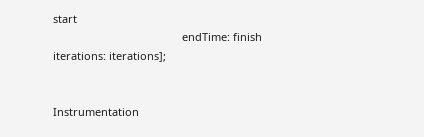start
                                           endTime: finish iterations: iterations];


Instrumentation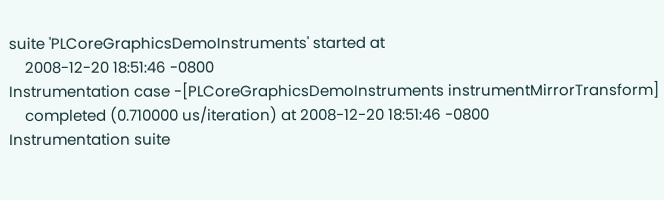suite 'PLCoreGraphicsDemoInstruments' started at
    2008-12-20 18:51:46 -0800
Instrumentation case -[PLCoreGraphicsDemoInstruments instrumentMirrorTransform]
    completed (0.710000 us/iteration) at 2008-12-20 18:51:46 -0800
Instrumentation suite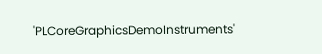'PLCoreGraphicsDemoInstruments'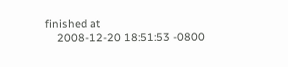finished at
    2008-12-20 18:51:53 -0800